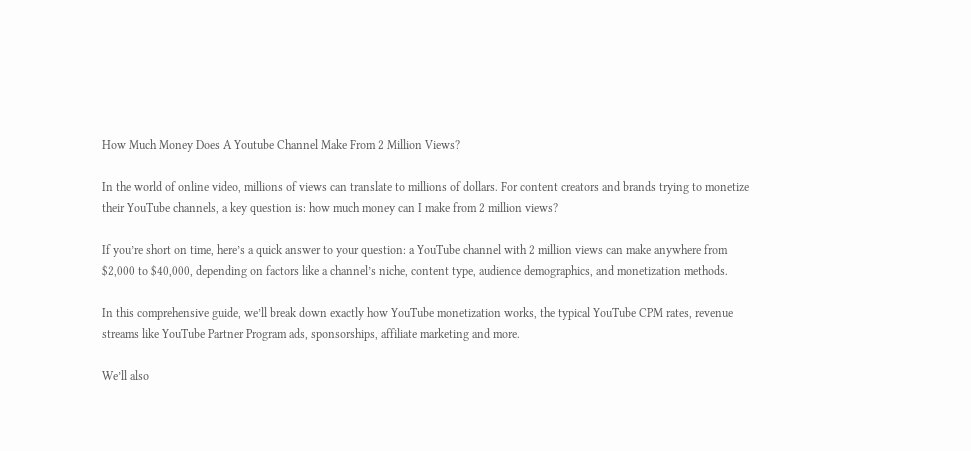How Much Money Does A Youtube Channel Make From 2 Million Views?

In the world of online video, millions of views can translate to millions of dollars. For content creators and brands trying to monetize their YouTube channels, a key question is: how much money can I make from 2 million views?

If you’re short on time, here’s a quick answer to your question: a YouTube channel with 2 million views can make anywhere from $2,000 to $40,000, depending on factors like a channel’s niche, content type, audience demographics, and monetization methods.

In this comprehensive guide, we’ll break down exactly how YouTube monetization works, the typical YouTube CPM rates, revenue streams like YouTube Partner Program ads, sponsorships, affiliate marketing and more.

We’ll also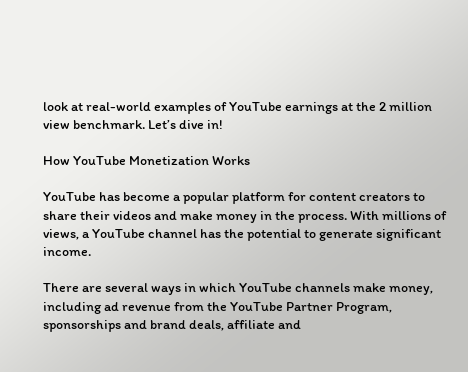look at real-world examples of YouTube earnings at the 2 million view benchmark. Let’s dive in!

How YouTube Monetization Works

YouTube has become a popular platform for content creators to share their videos and make money in the process. With millions of views, a YouTube channel has the potential to generate significant income.

There are several ways in which YouTube channels make money, including ad revenue from the YouTube Partner Program, sponsorships and brand deals, affiliate and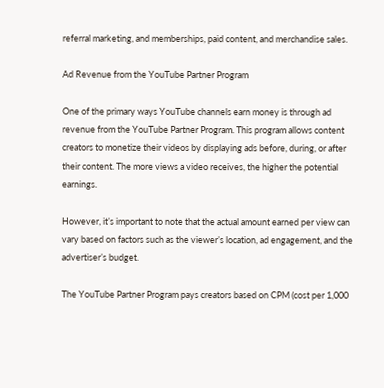referral marketing, and memberships, paid content, and merchandise sales.

Ad Revenue from the YouTube Partner Program

One of the primary ways YouTube channels earn money is through ad revenue from the YouTube Partner Program. This program allows content creators to monetize their videos by displaying ads before, during, or after their content. The more views a video receives, the higher the potential earnings.

However, it’s important to note that the actual amount earned per view can vary based on factors such as the viewer’s location, ad engagement, and the advertiser’s budget.

The YouTube Partner Program pays creators based on CPM (cost per 1,000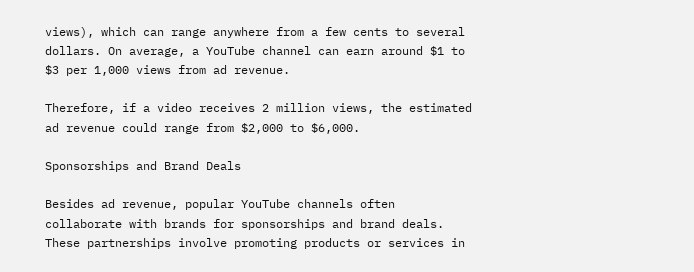views), which can range anywhere from a few cents to several dollars. On average, a YouTube channel can earn around $1 to $3 per 1,000 views from ad revenue.

Therefore, if a video receives 2 million views, the estimated ad revenue could range from $2,000 to $6,000.

Sponsorships and Brand Deals

Besides ad revenue, popular YouTube channels often collaborate with brands for sponsorships and brand deals. These partnerships involve promoting products or services in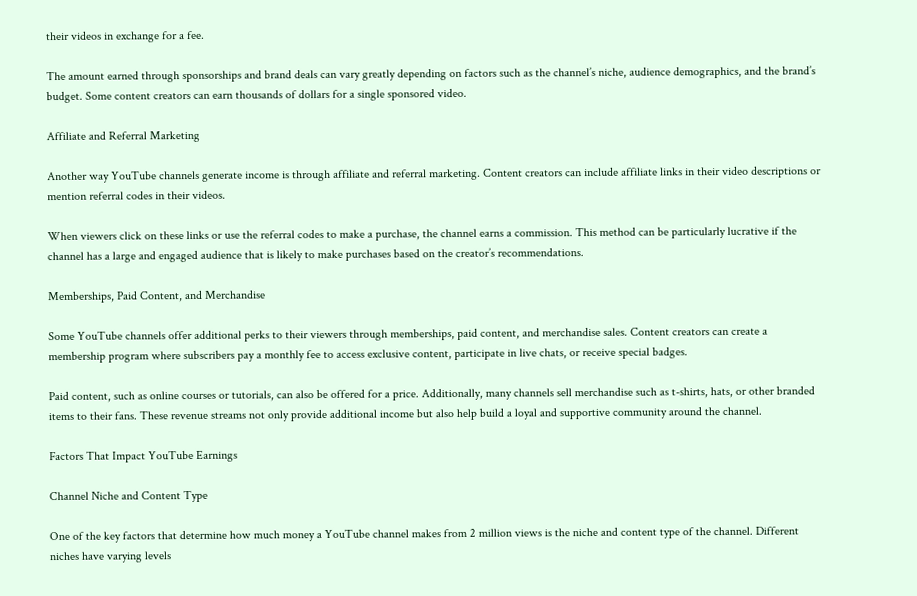their videos in exchange for a fee.

The amount earned through sponsorships and brand deals can vary greatly depending on factors such as the channel’s niche, audience demographics, and the brand’s budget. Some content creators can earn thousands of dollars for a single sponsored video.

Affiliate and Referral Marketing

Another way YouTube channels generate income is through affiliate and referral marketing. Content creators can include affiliate links in their video descriptions or mention referral codes in their videos.

When viewers click on these links or use the referral codes to make a purchase, the channel earns a commission. This method can be particularly lucrative if the channel has a large and engaged audience that is likely to make purchases based on the creator’s recommendations.

Memberships, Paid Content, and Merchandise

Some YouTube channels offer additional perks to their viewers through memberships, paid content, and merchandise sales. Content creators can create a membership program where subscribers pay a monthly fee to access exclusive content, participate in live chats, or receive special badges.

Paid content, such as online courses or tutorials, can also be offered for a price. Additionally, many channels sell merchandise such as t-shirts, hats, or other branded items to their fans. These revenue streams not only provide additional income but also help build a loyal and supportive community around the channel.

Factors That Impact YouTube Earnings

Channel Niche and Content Type

One of the key factors that determine how much money a YouTube channel makes from 2 million views is the niche and content type of the channel. Different niches have varying levels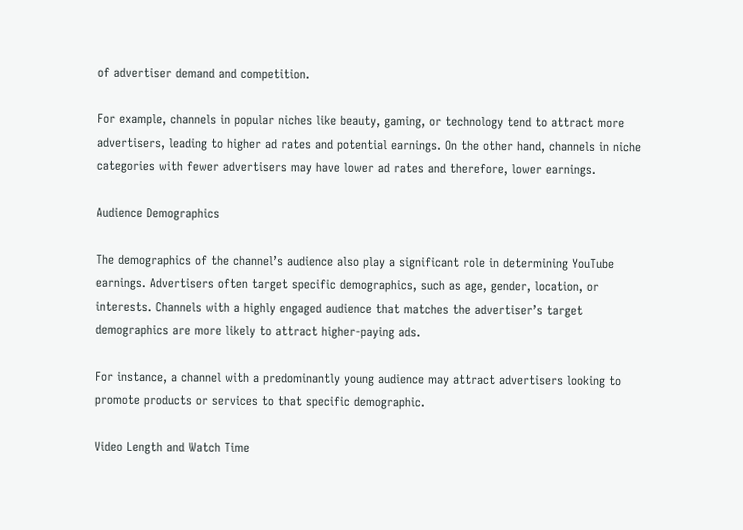of advertiser demand and competition.

For example, channels in popular niches like beauty, gaming, or technology tend to attract more advertisers, leading to higher ad rates and potential earnings. On the other hand, channels in niche categories with fewer advertisers may have lower ad rates and therefore, lower earnings.

Audience Demographics

The demographics of the channel’s audience also play a significant role in determining YouTube earnings. Advertisers often target specific demographics, such as age, gender, location, or interests. Channels with a highly engaged audience that matches the advertiser’s target demographics are more likely to attract higher-paying ads.

For instance, a channel with a predominantly young audience may attract advertisers looking to promote products or services to that specific demographic.

Video Length and Watch Time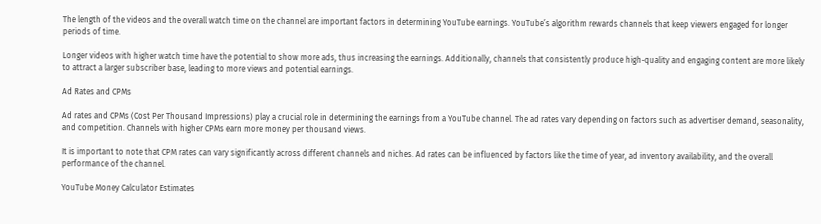The length of the videos and the overall watch time on the channel are important factors in determining YouTube earnings. YouTube’s algorithm rewards channels that keep viewers engaged for longer periods of time.

Longer videos with higher watch time have the potential to show more ads, thus increasing the earnings. Additionally, channels that consistently produce high-quality and engaging content are more likely to attract a larger subscriber base, leading to more views and potential earnings.

Ad Rates and CPMs

Ad rates and CPMs (Cost Per Thousand Impressions) play a crucial role in determining the earnings from a YouTube channel. The ad rates vary depending on factors such as advertiser demand, seasonality, and competition. Channels with higher CPMs earn more money per thousand views.

It is important to note that CPM rates can vary significantly across different channels and niches. Ad rates can be influenced by factors like the time of year, ad inventory availability, and the overall performance of the channel.

YouTube Money Calculator Estimates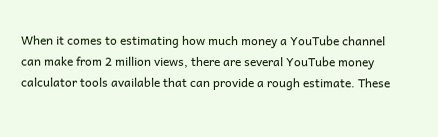When it comes to estimating how much money a YouTube channel can make from 2 million views, there are several YouTube money calculator tools available that can provide a rough estimate. These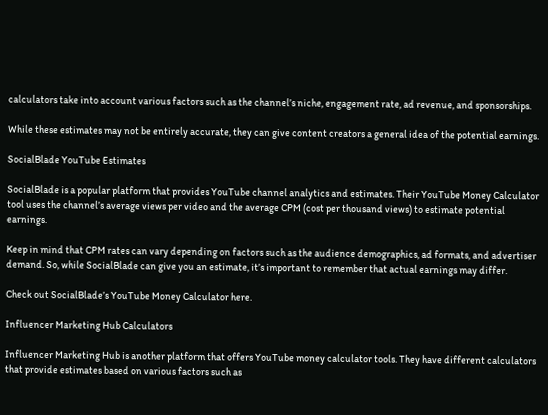calculators take into account various factors such as the channel’s niche, engagement rate, ad revenue, and sponsorships.

While these estimates may not be entirely accurate, they can give content creators a general idea of the potential earnings.

SocialBlade YouTube Estimates

SocialBlade is a popular platform that provides YouTube channel analytics and estimates. Their YouTube Money Calculator tool uses the channel’s average views per video and the average CPM (cost per thousand views) to estimate potential earnings.

Keep in mind that CPM rates can vary depending on factors such as the audience demographics, ad formats, and advertiser demand. So, while SocialBlade can give you an estimate, it’s important to remember that actual earnings may differ.

Check out SocialBlade’s YouTube Money Calculator here.

Influencer Marketing Hub Calculators

Influencer Marketing Hub is another platform that offers YouTube money calculator tools. They have different calculators that provide estimates based on various factors such as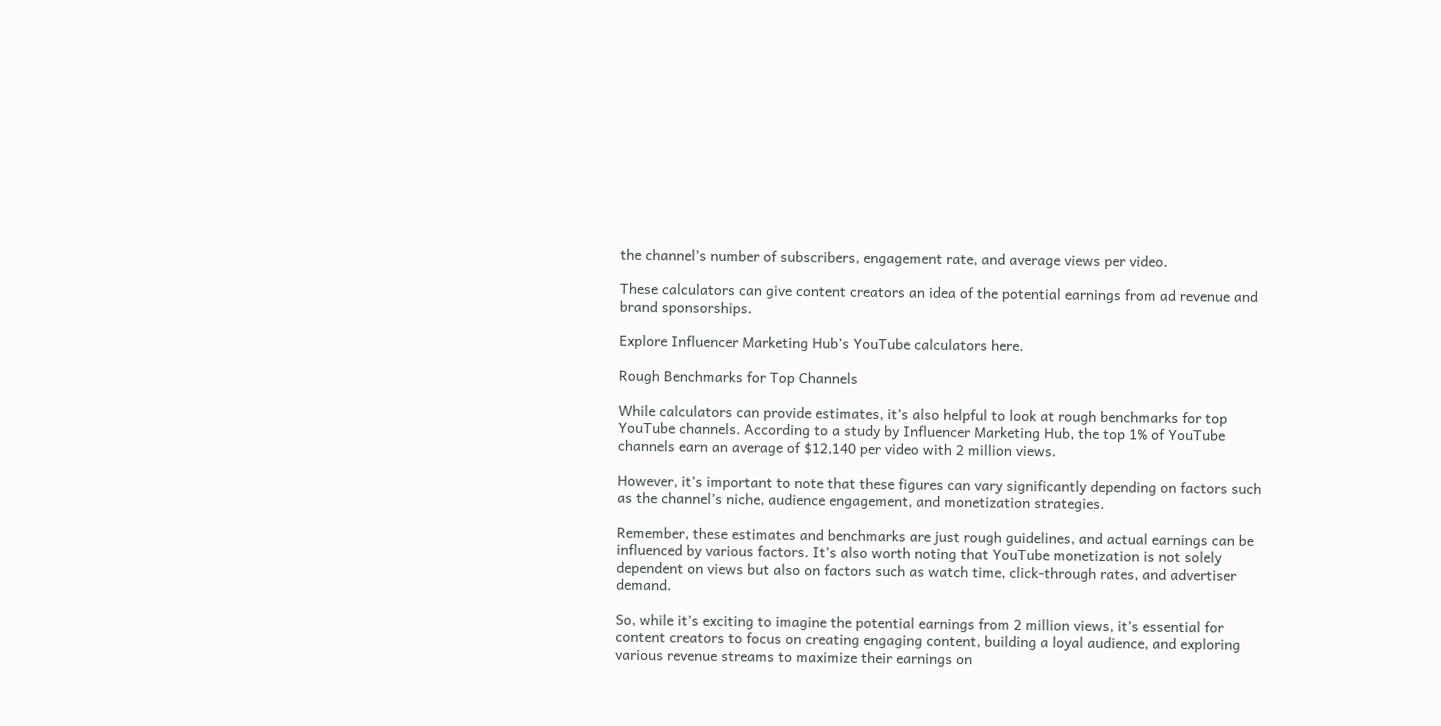the channel’s number of subscribers, engagement rate, and average views per video.

These calculators can give content creators an idea of the potential earnings from ad revenue and brand sponsorships.

Explore Influencer Marketing Hub’s YouTube calculators here.

Rough Benchmarks for Top Channels

While calculators can provide estimates, it’s also helpful to look at rough benchmarks for top YouTube channels. According to a study by Influencer Marketing Hub, the top 1% of YouTube channels earn an average of $12,140 per video with 2 million views.

However, it’s important to note that these figures can vary significantly depending on factors such as the channel’s niche, audience engagement, and monetization strategies.

Remember, these estimates and benchmarks are just rough guidelines, and actual earnings can be influenced by various factors. It’s also worth noting that YouTube monetization is not solely dependent on views but also on factors such as watch time, click-through rates, and advertiser demand.

So, while it’s exciting to imagine the potential earnings from 2 million views, it’s essential for content creators to focus on creating engaging content, building a loyal audience, and exploring various revenue streams to maximize their earnings on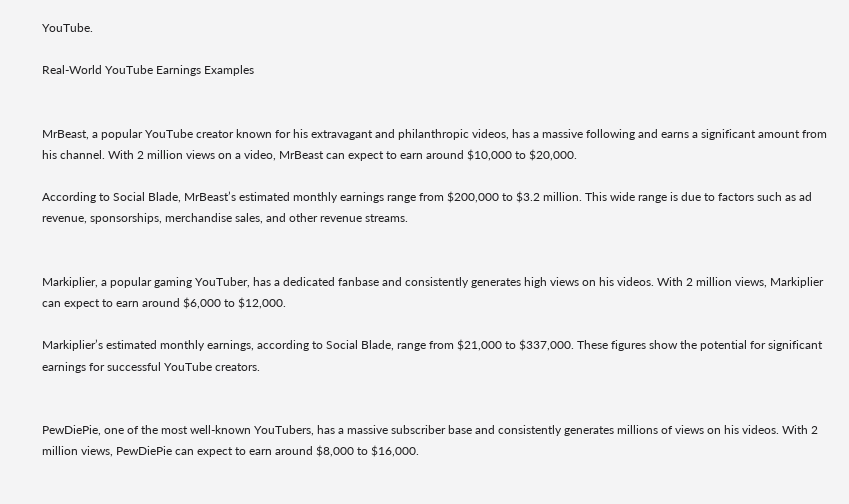YouTube.

Real-World YouTube Earnings Examples


MrBeast, a popular YouTube creator known for his extravagant and philanthropic videos, has a massive following and earns a significant amount from his channel. With 2 million views on a video, MrBeast can expect to earn around $10,000 to $20,000.

According to Social Blade, MrBeast’s estimated monthly earnings range from $200,000 to $3.2 million. This wide range is due to factors such as ad revenue, sponsorships, merchandise sales, and other revenue streams.


Markiplier, a popular gaming YouTuber, has a dedicated fanbase and consistently generates high views on his videos. With 2 million views, Markiplier can expect to earn around $6,000 to $12,000.

Markiplier’s estimated monthly earnings, according to Social Blade, range from $21,000 to $337,000. These figures show the potential for significant earnings for successful YouTube creators.


PewDiePie, one of the most well-known YouTubers, has a massive subscriber base and consistently generates millions of views on his videos. With 2 million views, PewDiePie can expect to earn around $8,000 to $16,000.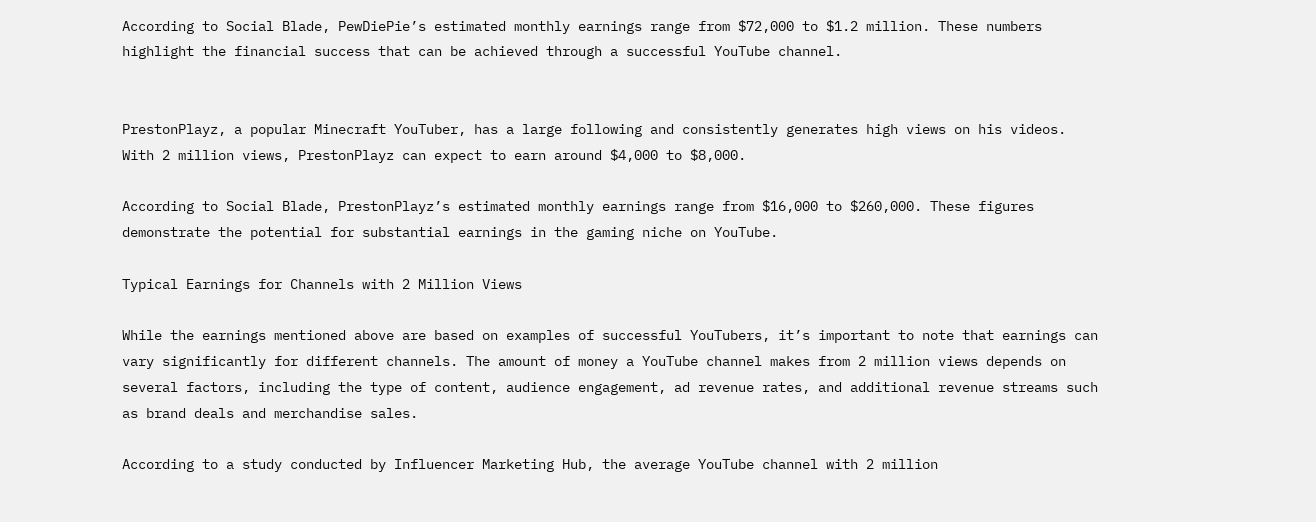According to Social Blade, PewDiePie’s estimated monthly earnings range from $72,000 to $1.2 million. These numbers highlight the financial success that can be achieved through a successful YouTube channel.


PrestonPlayz, a popular Minecraft YouTuber, has a large following and consistently generates high views on his videos. With 2 million views, PrestonPlayz can expect to earn around $4,000 to $8,000.

According to Social Blade, PrestonPlayz’s estimated monthly earnings range from $16,000 to $260,000. These figures demonstrate the potential for substantial earnings in the gaming niche on YouTube.

Typical Earnings for Channels with 2 Million Views

While the earnings mentioned above are based on examples of successful YouTubers, it’s important to note that earnings can vary significantly for different channels. The amount of money a YouTube channel makes from 2 million views depends on several factors, including the type of content, audience engagement, ad revenue rates, and additional revenue streams such as brand deals and merchandise sales.

According to a study conducted by Influencer Marketing Hub, the average YouTube channel with 2 million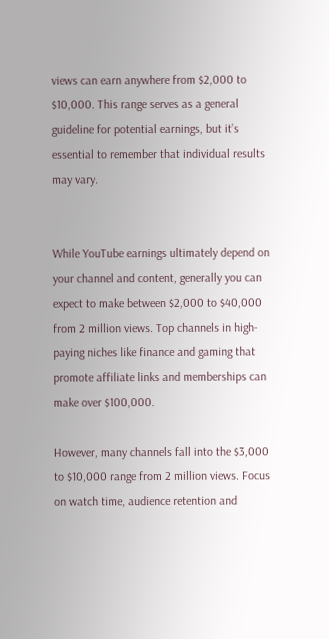views can earn anywhere from $2,000 to $10,000. This range serves as a general guideline for potential earnings, but it’s essential to remember that individual results may vary.


While YouTube earnings ultimately depend on your channel and content, generally you can expect to make between $2,000 to $40,000 from 2 million views. Top channels in high-paying niches like finance and gaming that promote affiliate links and memberships can make over $100,000.

However, many channels fall into the $3,000 to $10,000 range from 2 million views. Focus on watch time, audience retention and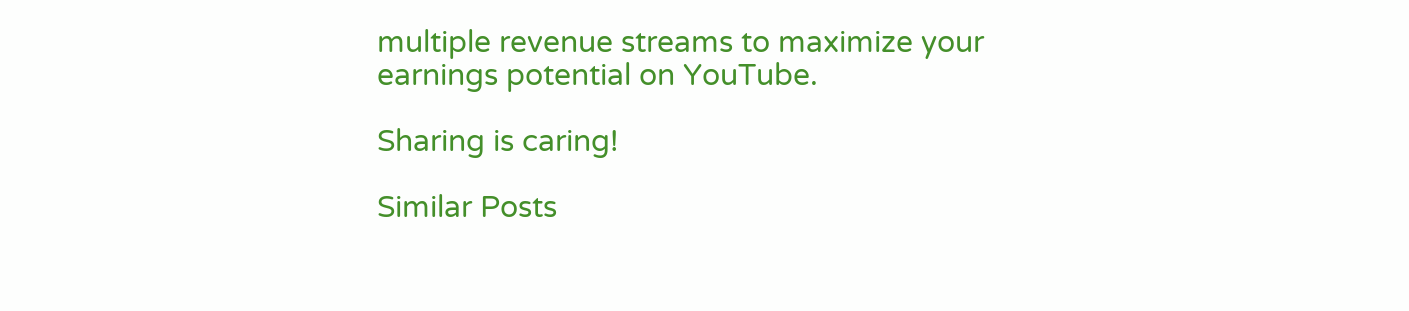multiple revenue streams to maximize your earnings potential on YouTube.

Sharing is caring!

Similar Posts